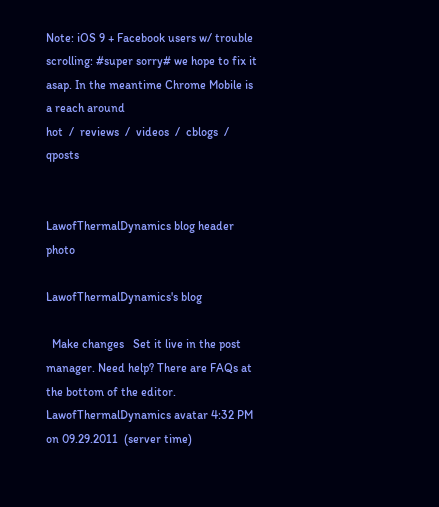Note: iOS 9 + Facebook users w/ trouble scrolling: #super sorry# we hope to fix it asap. In the meantime Chrome Mobile is a reach around
hot  /  reviews  /  videos  /  cblogs  /  qposts


LawofThermalDynamics blog header photo

LawofThermalDynamics's blog

  Make changes   Set it live in the post manager. Need help? There are FAQs at the bottom of the editor.
LawofThermalDynamics avatar 4:32 PM on 09.29.2011  (server time)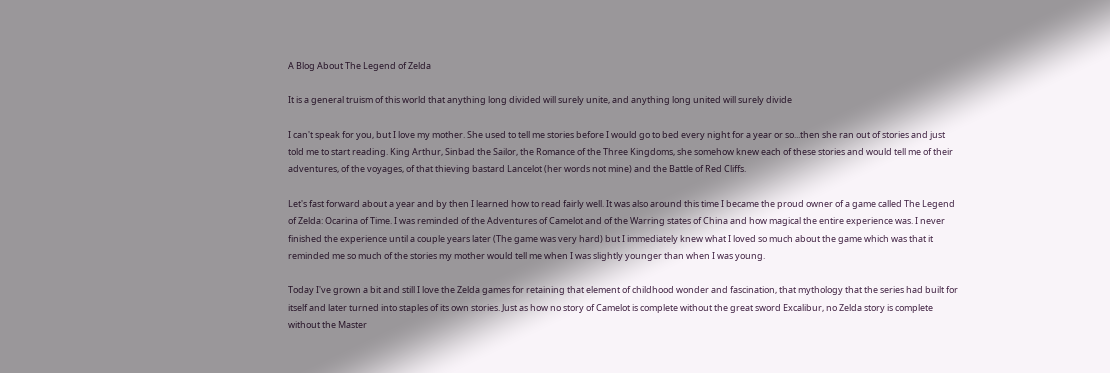A Blog About The Legend of Zelda

It is a general truism of this world that anything long divided will surely unite, and anything long united will surely divide

I can't speak for you, but I love my mother. She used to tell me stories before I would go to bed every night for a year or so...then she ran out of stories and just told me to start reading. King Arthur, Sinbad the Sailor, the Romance of the Three Kingdoms, she somehow knew each of these stories and would tell me of their adventures, of the voyages, of that thieving bastard Lancelot (her words not mine) and the Battle of Red Cliffs.

Let's fast forward about a year and by then I learned how to read fairly well. It was also around this time I became the proud owner of a game called The Legend of Zelda: Ocarina of Time. I was reminded of the Adventures of Camelot and of the Warring states of China and how magical the entire experience was. I never finished the experience until a couple years later (The game was very hard) but I immediately knew what I loved so much about the game which was that it reminded me so much of the stories my mother would tell me when I was slightly younger than when I was young.

Today I've grown a bit and still I love the Zelda games for retaining that element of childhood wonder and fascination, that mythology that the series had built for itself and later turned into staples of its own stories. Just as how no story of Camelot is complete without the great sword Excalibur, no Zelda story is complete without the Master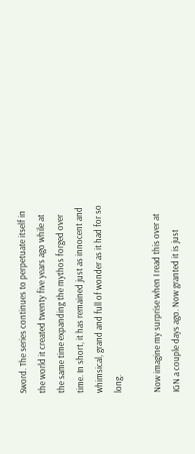Sword. The series continues to perpetuate itself in the world it created twenty five years ago while at the same time expanding the mythos forged over time. In short, it has remained just as innocent and whimsical, grand and full of wonder as it had for so long.

Now imagine my surprise when I read this over at IGN a couple days ago. Now granted it is just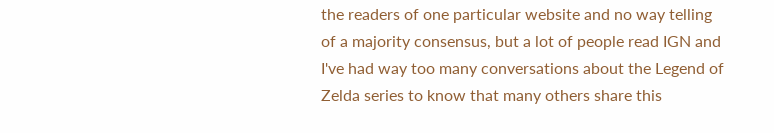the readers of one particular website and no way telling of a majority consensus, but a lot of people read IGN and I've had way too many conversations about the Legend of Zelda series to know that many others share this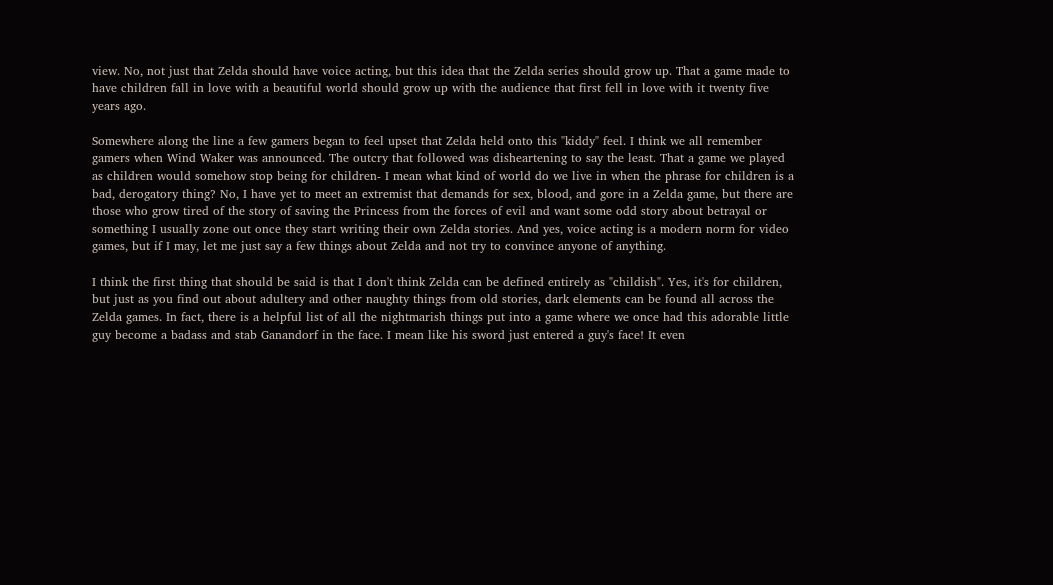view. No, not just that Zelda should have voice acting, but this idea that the Zelda series should grow up. That a game made to have children fall in love with a beautiful world should grow up with the audience that first fell in love with it twenty five years ago.

Somewhere along the line a few gamers began to feel upset that Zelda held onto this "kiddy" feel. I think we all remember gamers when Wind Waker was announced. The outcry that followed was disheartening to say the least. That a game we played as children would somehow stop being for children- I mean what kind of world do we live in when the phrase for children is a bad, derogatory thing? No, I have yet to meet an extremist that demands for sex, blood, and gore in a Zelda game, but there are those who grow tired of the story of saving the Princess from the forces of evil and want some odd story about betrayal or something I usually zone out once they start writing their own Zelda stories. And yes, voice acting is a modern norm for video games, but if I may, let me just say a few things about Zelda and not try to convince anyone of anything.

I think the first thing that should be said is that I don't think Zelda can be defined entirely as "childish". Yes, it's for children, but just as you find out about adultery and other naughty things from old stories, dark elements can be found all across the Zelda games. In fact, there is a helpful list of all the nightmarish things put into a game where we once had this adorable little guy become a badass and stab Ganandorf in the face. I mean like his sword just entered a guy's face! It even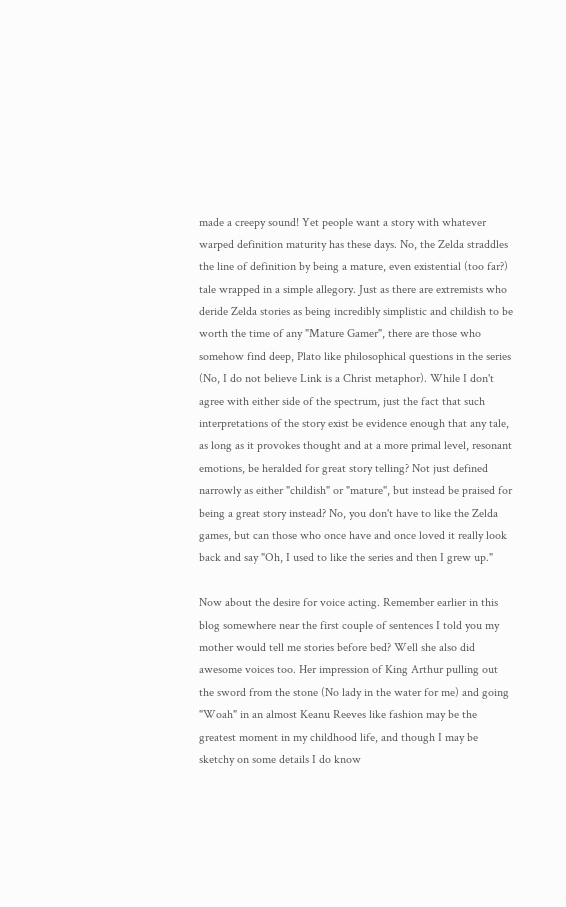made a creepy sound! Yet people want a story with whatever warped definition maturity has these days. No, the Zelda straddles the line of definition by being a mature, even existential (too far?) tale wrapped in a simple allegory. Just as there are extremists who deride Zelda stories as being incredibly simplistic and childish to be worth the time of any "Mature Gamer", there are those who somehow find deep, Plato like philosophical questions in the series (No, I do not believe Link is a Christ metaphor). While I don't agree with either side of the spectrum, just the fact that such interpretations of the story exist be evidence enough that any tale, as long as it provokes thought and at a more primal level, resonant emotions, be heralded for great story telling? Not just defined narrowly as either "childish" or "mature", but instead be praised for being a great story instead? No, you don't have to like the Zelda games, but can those who once have and once loved it really look back and say "Oh, I used to like the series and then I grew up."

Now about the desire for voice acting. Remember earlier in this blog somewhere near the first couple of sentences I told you my mother would tell me stories before bed? Well she also did awesome voices too. Her impression of King Arthur pulling out the sword from the stone (No lady in the water for me) and going "Woah" in an almost Keanu Reeves like fashion may be the greatest moment in my childhood life, and though I may be sketchy on some details I do know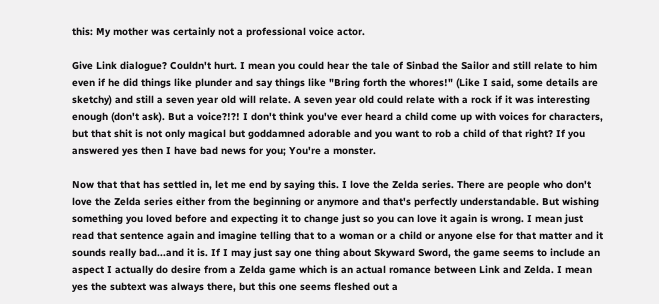this: My mother was certainly not a professional voice actor.

Give Link dialogue? Couldn't hurt. I mean you could hear the tale of Sinbad the Sailor and still relate to him even if he did things like plunder and say things like "Bring forth the whores!" (Like I said, some details are sketchy) and still a seven year old will relate. A seven year old could relate with a rock if it was interesting enough (don't ask). But a voice?!?! I don't think you've ever heard a child come up with voices for characters, but that shit is not only magical but goddamned adorable and you want to rob a child of that right? If you answered yes then I have bad news for you; You're a monster.

Now that that has settled in, let me end by saying this. I love the Zelda series. There are people who don't love the Zelda series either from the beginning or anymore and that's perfectly understandable. But wishing something you loved before and expecting it to change just so you can love it again is wrong. I mean just read that sentence again and imagine telling that to a woman or a child or anyone else for that matter and it sounds really bad...and it is. If I may just say one thing about Skyward Sword, the game seems to include an aspect I actually do desire from a Zelda game which is an actual romance between Link and Zelda. I mean yes the subtext was always there, but this one seems fleshed out a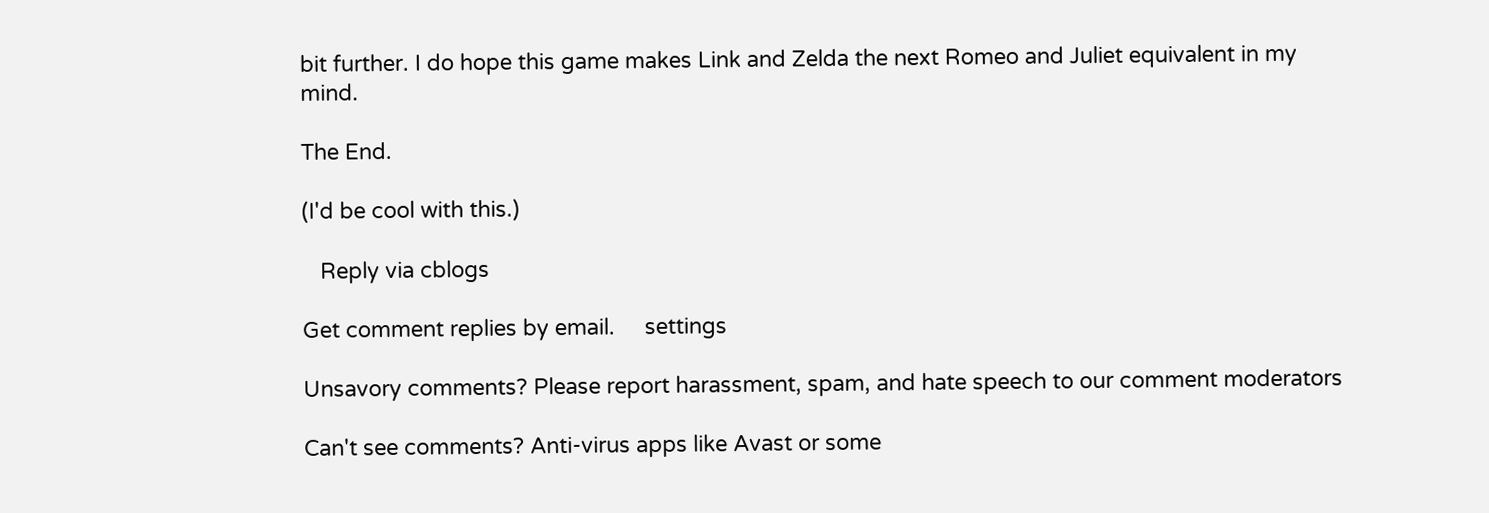bit further. I do hope this game makes Link and Zelda the next Romeo and Juliet equivalent in my mind.

The End.

(I'd be cool with this.)

   Reply via cblogs

Get comment replies by email.     settings

Unsavory comments? Please report harassment, spam, and hate speech to our comment moderators

Can't see comments? Anti-virus apps like Avast or some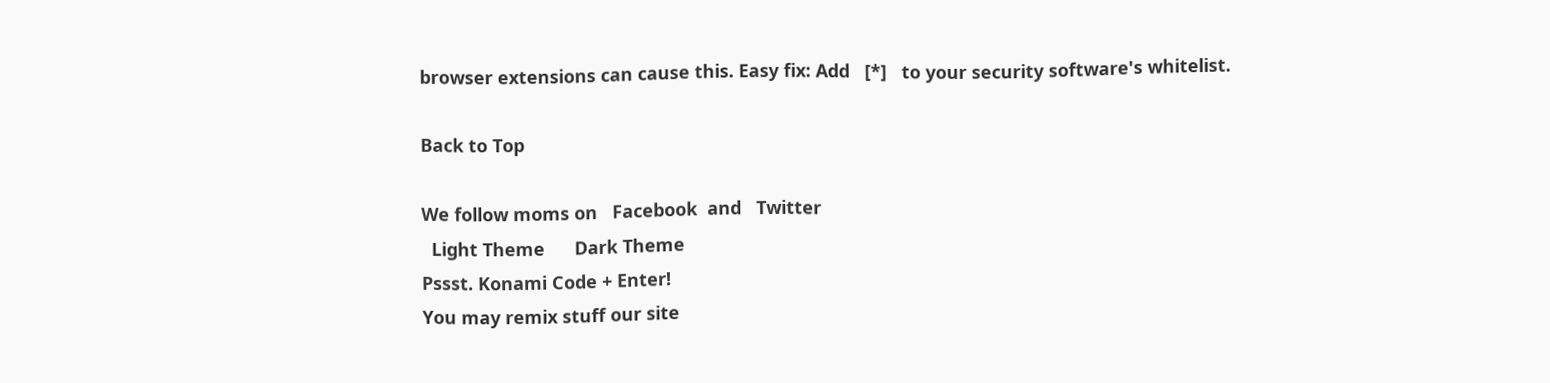browser extensions can cause this. Easy fix: Add   [*]   to your security software's whitelist.

Back to Top

We follow moms on   Facebook  and   Twitter
  Light Theme      Dark Theme
Pssst. Konami Code + Enter!
You may remix stuff our site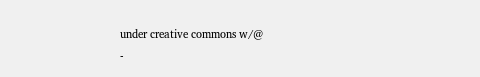under creative commons w/@
-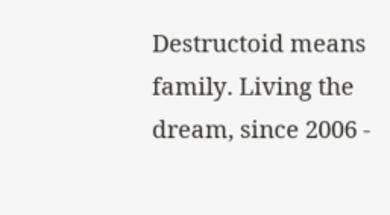Destructoid means family. Living the dream, since 2006 -